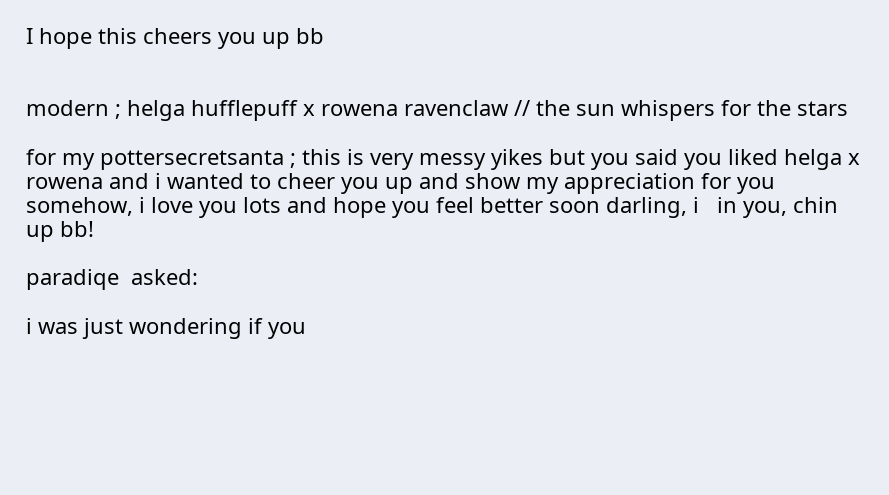I hope this cheers you up bb


modern ; helga hufflepuff x rowena ravenclaw // the sun whispers for the stars

for my pottersecretsanta ; this is very messy yikes but you said you liked helga x rowena and i wanted to cheer you up and show my appreciation for you somehow, i love you lots and hope you feel better soon darling, i   in you, chin up bb!

paradiqe  asked:

i was just wondering if you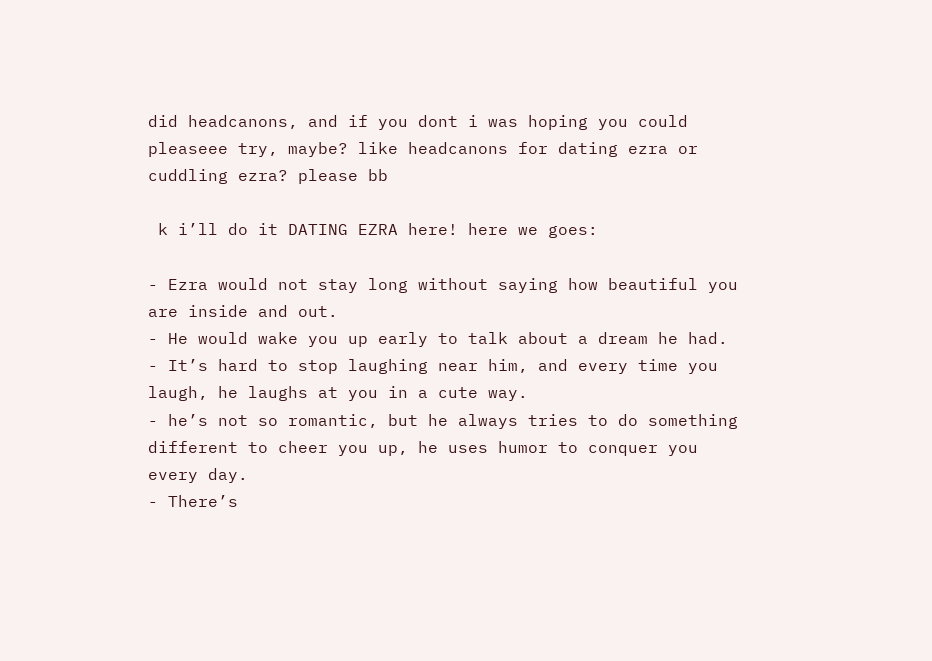did headcanons, and if you dont i was hoping you could pleaseee try, maybe? like headcanons for dating ezra or cuddling ezra? please bb

 k i’ll do it DATING EZRA here! here we goes:

- Ezra would not stay long without saying how beautiful you are inside and out.
- He would wake you up early to talk about a dream he had.
- It’s hard to stop laughing near him, and every time you laugh, he laughs at you in a cute way.
- he’s not so romantic, but he always tries to do something different to cheer you up, he uses humor to conquer you every day.
- There’s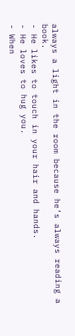always a light in the room because he’s always reading a book.
- He likes to touch in your hair and hands.
- He loves to hug you.
- When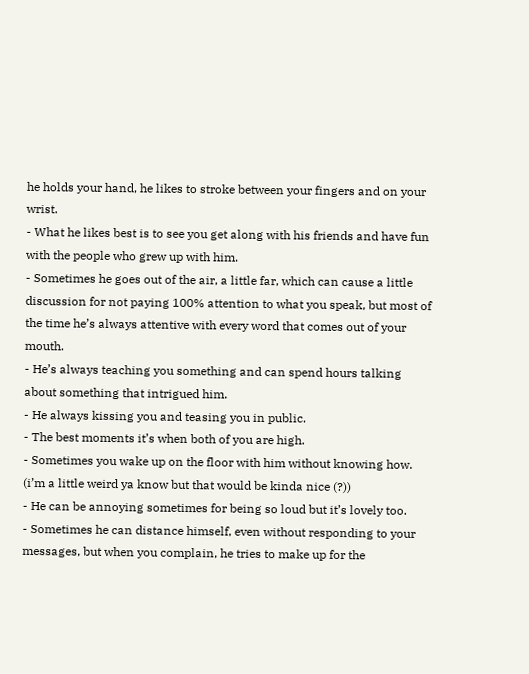he holds your hand, he likes to stroke between your fingers and on your wrist.
- What he likes best is to see you get along with his friends and have fun with the people who grew up with him.
- Sometimes he goes out of the air, a little far, which can cause a little discussion for not paying 100% attention to what you speak, but most of the time he’s always attentive with every word that comes out of your mouth.
- He’s always teaching you something and can spend hours talking about something that intrigued him.
- He always kissing you and teasing you in public.
- The best moments it’s when both of you are high.
- Sometimes you wake up on the floor with him without knowing how. (i’m a little weird ya know but that would be kinda nice (?))
- He can be annoying sometimes for being so loud but it’s lovely too.
- Sometimes he can distance himself, even without responding to your messages, but when you complain, he tries to make up for the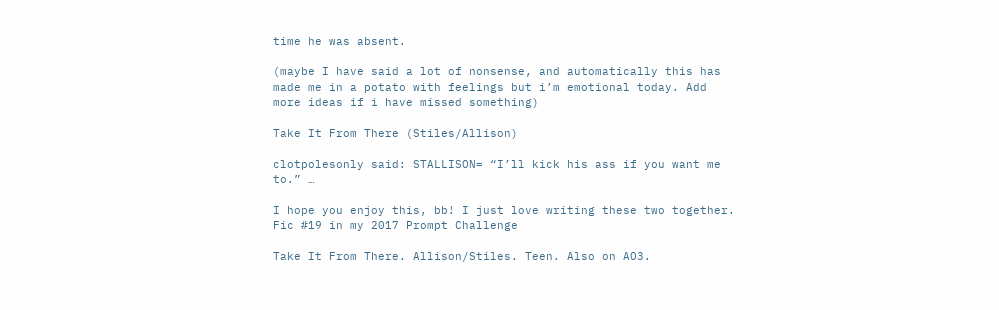time he was absent.

(maybe I have said a lot of nonsense, and automatically this has made me in a potato with feelings but i’m emotional today. Add more ideas if i have missed something)

Take It From There (Stiles/Allison)

clotpolesonly said: STALLISON= “I’ll kick his ass if you want me to.” …

I hope you enjoy this, bb! I just love writing these two together. Fic #19 in my 2017 Prompt Challenge

Take It From There. Allison/Stiles. Teen. Also on AO3.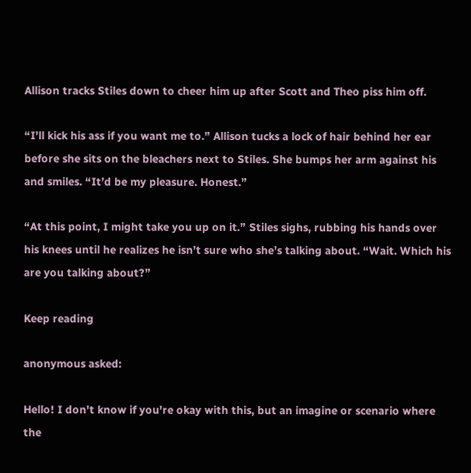Allison tracks Stiles down to cheer him up after Scott and Theo piss him off.

“I’ll kick his ass if you want me to.” Allison tucks a lock of hair behind her ear before she sits on the bleachers next to Stiles. She bumps her arm against his and smiles. “It’d be my pleasure. Honest.”

“At this point, I might take you up on it.” Stiles sighs, rubbing his hands over his knees until he realizes he isn’t sure who she’s talking about. “Wait. Which his are you talking about?”

Keep reading

anonymous asked:

Hello! I don't know if you're okay with this, but an imagine or scenario where the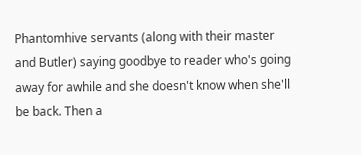Phantomhive servants (along with their master and Butler) saying goodbye to reader who's going away for awhile and she doesn't know when she'll be back. Then a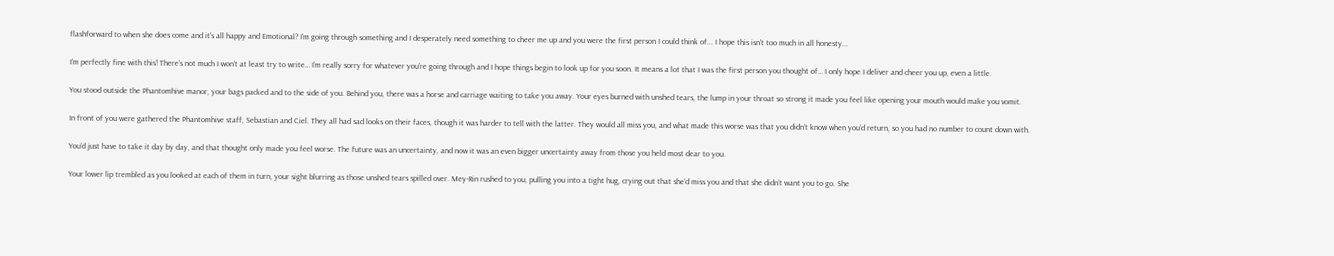flashforward to when she does come and it's all happy and Emotional? I'm going through something and I desperately need something to cheer me up and you were the first person I could think of... I hope this isn't too much in all honesty...

I’m perfectly fine with this! There’s not much I won’t at least try to write… I’m really sorry for whatever you’re going through and I hope things begin to look up for you soon. It means a lot that I was the first person you thought of… I only hope I deliver and cheer you up, even a little.

You stood outside the Phantomhive manor, your bags packed and to the side of you. Behind you, there was a horse and carriage waiting to take you away. Your eyes burned with unshed tears, the lump in your throat so strong it made you feel like opening your mouth would make you vomit.

In front of you were gathered the Phantomhive staff, Sebastian and Ciel. They all had sad looks on their faces, though it was harder to tell with the latter. They would all miss you, and what made this worse was that you didn’t know when you’d return, so you had no number to count down with.

You’d just have to take it day by day, and that thought only made you feel worse. The future was an uncertainty, and now it was an even bigger uncertainty away from those you held most dear to you.

Your lower lip trembled as you looked at each of them in turn, your sight blurring as those unshed tears spilled over. Mey-Rin rushed to you, pulling you into a tight hug, crying out that she’d miss you and that she didn’t want you to go. She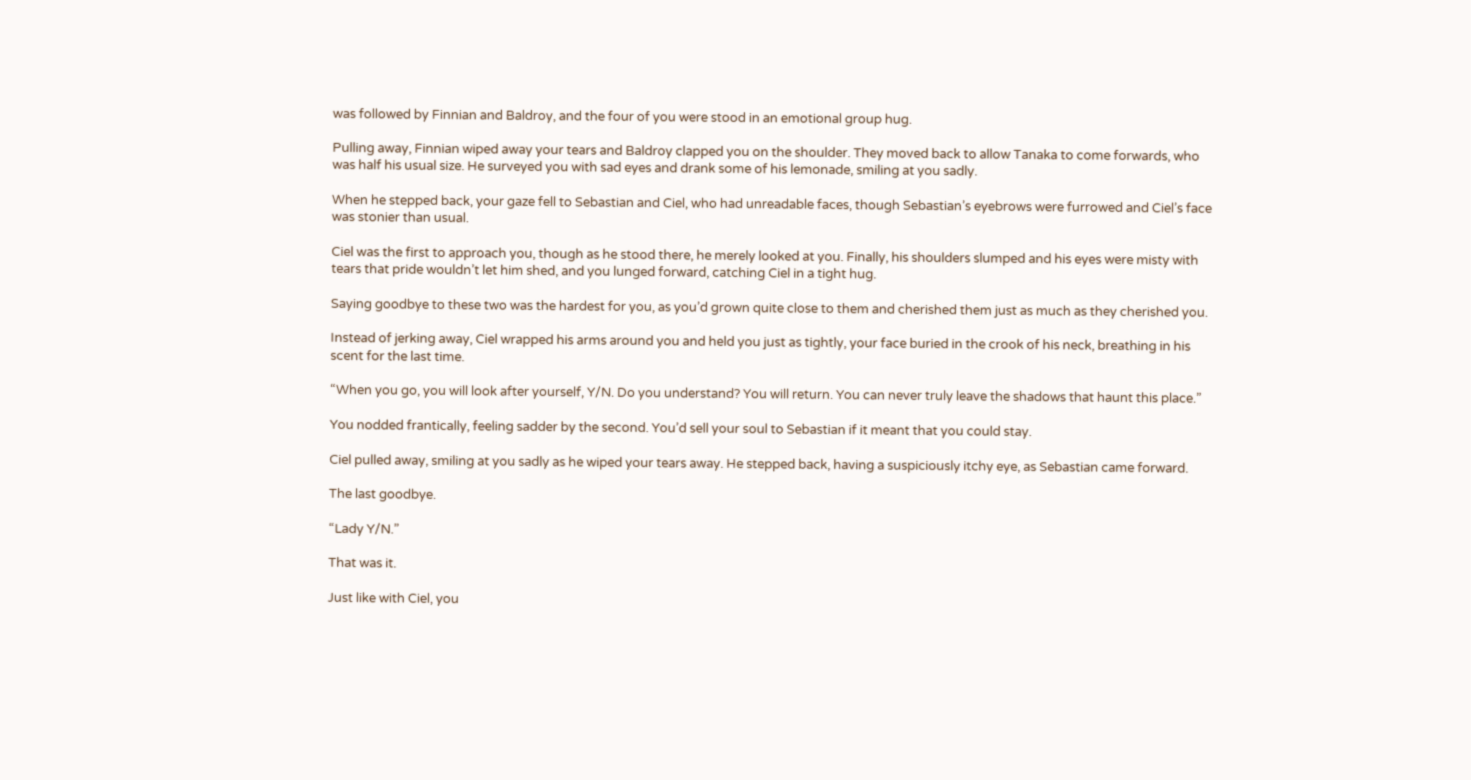was followed by Finnian and Baldroy, and the four of you were stood in an emotional group hug.

Pulling away, Finnian wiped away your tears and Baldroy clapped you on the shoulder. They moved back to allow Tanaka to come forwards, who was half his usual size. He surveyed you with sad eyes and drank some of his lemonade, smiling at you sadly.

When he stepped back, your gaze fell to Sebastian and Ciel, who had unreadable faces, though Sebastian’s eyebrows were furrowed and Ciel’s face was stonier than usual.

Ciel was the first to approach you, though as he stood there, he merely looked at you. Finally, his shoulders slumped and his eyes were misty with tears that pride wouldn’t let him shed, and you lunged forward, catching Ciel in a tight hug.

Saying goodbye to these two was the hardest for you, as you’d grown quite close to them and cherished them just as much as they cherished you.

Instead of jerking away, Ciel wrapped his arms around you and held you just as tightly, your face buried in the crook of his neck, breathing in his scent for the last time.

“When you go, you will look after yourself, Y/N. Do you understand? You will return. You can never truly leave the shadows that haunt this place.”

You nodded frantically, feeling sadder by the second. You’d sell your soul to Sebastian if it meant that you could stay.

Ciel pulled away, smiling at you sadly as he wiped your tears away. He stepped back, having a suspiciously itchy eye, as Sebastian came forward.

The last goodbye.

“Lady Y/N.”

That was it.

Just like with Ciel, you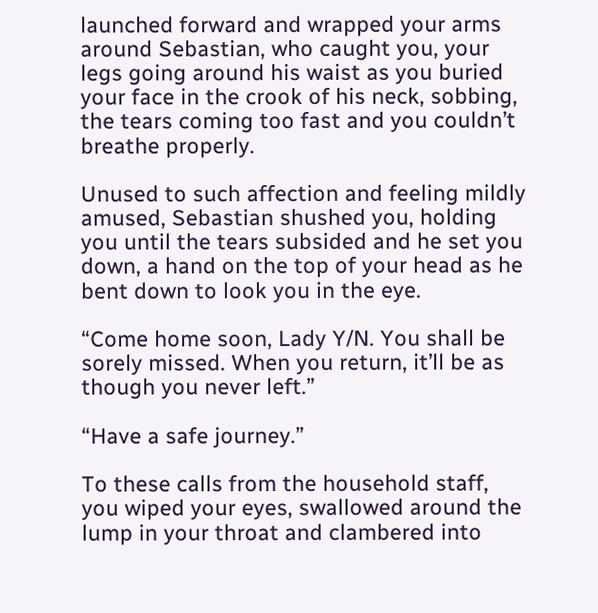launched forward and wrapped your arms around Sebastian, who caught you, your legs going around his waist as you buried your face in the crook of his neck, sobbing, the tears coming too fast and you couldn’t breathe properly.

Unused to such affection and feeling mildly amused, Sebastian shushed you, holding you until the tears subsided and he set you down, a hand on the top of your head as he bent down to look you in the eye.

“Come home soon, Lady Y/N. You shall be sorely missed. When you return, it’ll be as though you never left.”

“Have a safe journey.”

To these calls from the household staff, you wiped your eyes, swallowed around the lump in your throat and clambered into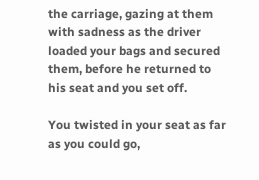the carriage, gazing at them with sadness as the driver loaded your bags and secured them, before he returned to his seat and you set off.

You twisted in your seat as far as you could go,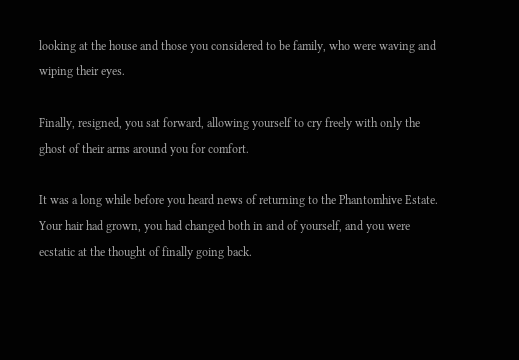looking at the house and those you considered to be family, who were waving and wiping their eyes.

Finally, resigned, you sat forward, allowing yourself to cry freely with only the ghost of their arms around you for comfort.

It was a long while before you heard news of returning to the Phantomhive Estate. Your hair had grown, you had changed both in and of yourself, and you were ecstatic at the thought of finally going back.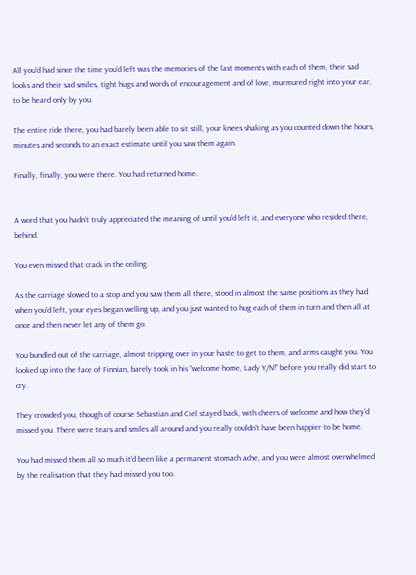All you’d had since the time you’d left was the memories of the last moments with each of them, their sad looks and their sad smiles, tight hugs and words of encouragement and of love, murmured right into your ear, to be heard only by you.

The entire ride there, you had barely been able to sit still, your knees shaking as you counted down the hours, minutes and seconds to an exact estimate until you saw them again.

Finally, finally, you were there. You had returned home.


A word that you hadn’t truly appreciated the meaning of until you’d left it, and everyone who resided there, behind.

You even missed that crack in the ceiling.

As the carriage slowed to a stop and you saw them all there, stood in almost the same positions as they had when you’d left, your eyes began welling up, and you just wanted to hug each of them in turn and then all at once and then never let any of them go.

You bundled out of the carriage, almost tripping over in your haste to get to them, and arms caught you. You looked up into the face of Finnian, barely took in his “welcome home, Lady Y/N!” before you really did start to cry.

They crowded you, though of course Sebastian and Ciel stayed back, with cheers of welcome and how they’d missed you. There were tears and smiles all around and you really couldn’t have been happier to be home.

You had missed them all so much it’d been like a permanent stomach ache, and you were almost overwhelmed by the realisation that they had missed you too.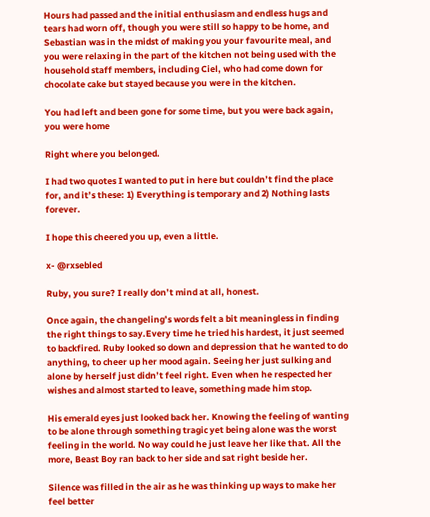Hours had passed and the initial enthusiasm and endless hugs and tears had worn off, though you were still so happy to be home, and Sebastian was in the midst of making you your favourite meal, and you were relaxing in the part of the kitchen not being used with the household staff members, including Ciel, who had come down for chocolate cake but stayed because you were in the kitchen.

You had left and been gone for some time, but you were back again, you were home

Right where you belonged.

I had two quotes I wanted to put in here but couldn’t find the place for, and it’s these: 1) Everything is temporary and 2) Nothing lasts forever.

I hope this cheered you up, even a little.

x- @rxsebled

Ruby, you sure? I really don’t mind at all, honest.

Once again, the changeling’s words felt a bit meaningless in finding the right things to say.Every time he tried his hardest, it just seemed to backfired. Ruby looked so down and depression that he wanted to do anything, to cheer up her mood again. Seeing her just sulking and alone by herself just didn’t feel right. Even when he respected her wishes and almost started to leave, something made him stop.

His emerald eyes just looked back her. Knowing the feeling of wanting to be alone through something tragic yet being alone was the worst feeling in the world. No way could he just leave her like that. All the more, Beast Boy ran back to her side and sat right beside her.

Silence was filled in the air as he was thinking up ways to make her feel better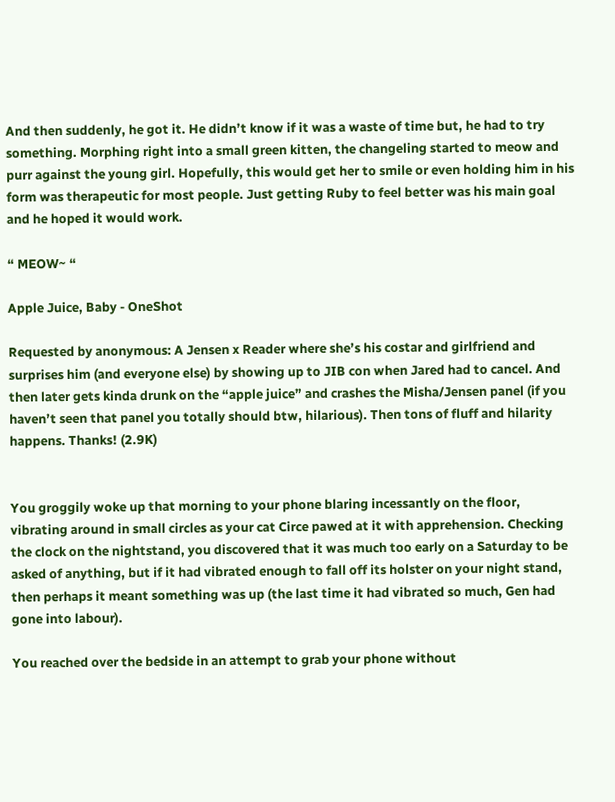And then suddenly, he got it. He didn’t know if it was a waste of time but, he had to try something. Morphing right into a small green kitten, the changeling started to meow and purr against the young girl. Hopefully, this would get her to smile or even holding him in his form was therapeutic for most people. Just getting Ruby to feel better was his main goal and he hoped it would work.

“ MEOW~ “

Apple Juice, Baby - OneShot

Requested by anonymous: A Jensen x Reader where she’s his costar and girlfriend and surprises him (and everyone else) by showing up to JIB con when Jared had to cancel. And then later gets kinda drunk on the “apple juice” and crashes the Misha/Jensen panel (if you haven’t seen that panel you totally should btw, hilarious). Then tons of fluff and hilarity happens. Thanks! (2.9K)


You groggily woke up that morning to your phone blaring incessantly on the floor, vibrating around in small circles as your cat Circe pawed at it with apprehension. Checking the clock on the nightstand, you discovered that it was much too early on a Saturday to be asked of anything, but if it had vibrated enough to fall off its holster on your night stand, then perhaps it meant something was up (the last time it had vibrated so much, Gen had gone into labour).

You reached over the bedside in an attempt to grab your phone without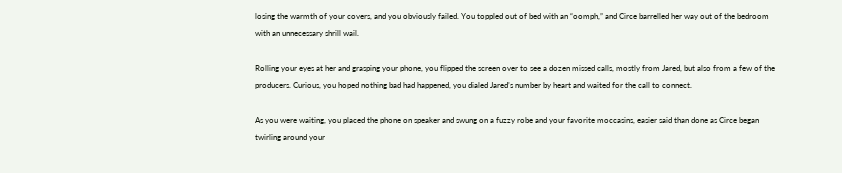losing the warmth of your covers, and you obviously failed. You toppled out of bed with an “oomph,” and Circe barrelled her way out of the bedroom with an unnecessary shrill wail.

Rolling your eyes at her and grasping your phone, you flipped the screen over to see a dozen missed calls, mostly from Jared, but also from a few of the producers. Curious, you hoped nothing bad had happened, you dialed Jared’s number by heart and waited for the call to connect.

As you were waiting, you placed the phone on speaker and swung on a fuzzy robe and your favorite moccasins, easier said than done as Circe began twirling around your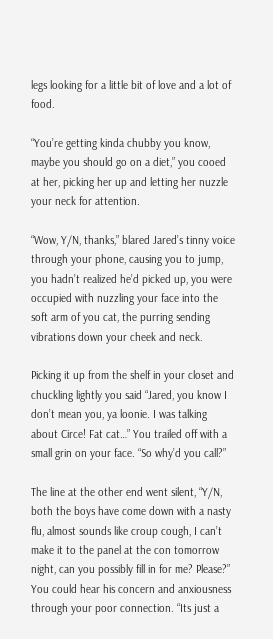legs looking for a little bit of love and a lot of food.

“You’re getting kinda chubby you know, maybe you should go on a diet,” you cooed at her, picking her up and letting her nuzzle your neck for attention.

“Wow, Y/N, thanks,” blared Jared’s tinny voice through your phone, causing you to jump, you hadn’t realized he’d picked up, you were occupied with nuzzling your face into the soft arm of you cat, the purring sending vibrations down your cheek and neck.

Picking it up from the shelf in your closet and chuckling lightly you said “Jared, you know I don’t mean you, ya loonie. I was talking about Circe! Fat cat…” You trailed off with a small grin on your face. “So why’d you call?”

The line at the other end went silent, “Y/N, both the boys have come down with a nasty flu, almost sounds like croup cough, I can’t make it to the panel at the con tomorrow night, can you possibly fill in for me? Please?” You could hear his concern and anxiousness through your poor connection. “Its just a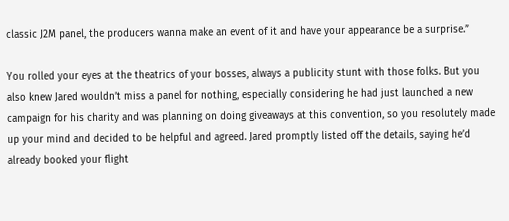classic J2M panel, the producers wanna make an event of it and have your appearance be a surprise.”

You rolled your eyes at the theatrics of your bosses, always a publicity stunt with those folks. But you also knew Jared wouldn’t miss a panel for nothing, especially considering he had just launched a new campaign for his charity and was planning on doing giveaways at this convention, so you resolutely made up your mind and decided to be helpful and agreed. Jared promptly listed off the details, saying he’d already booked your flight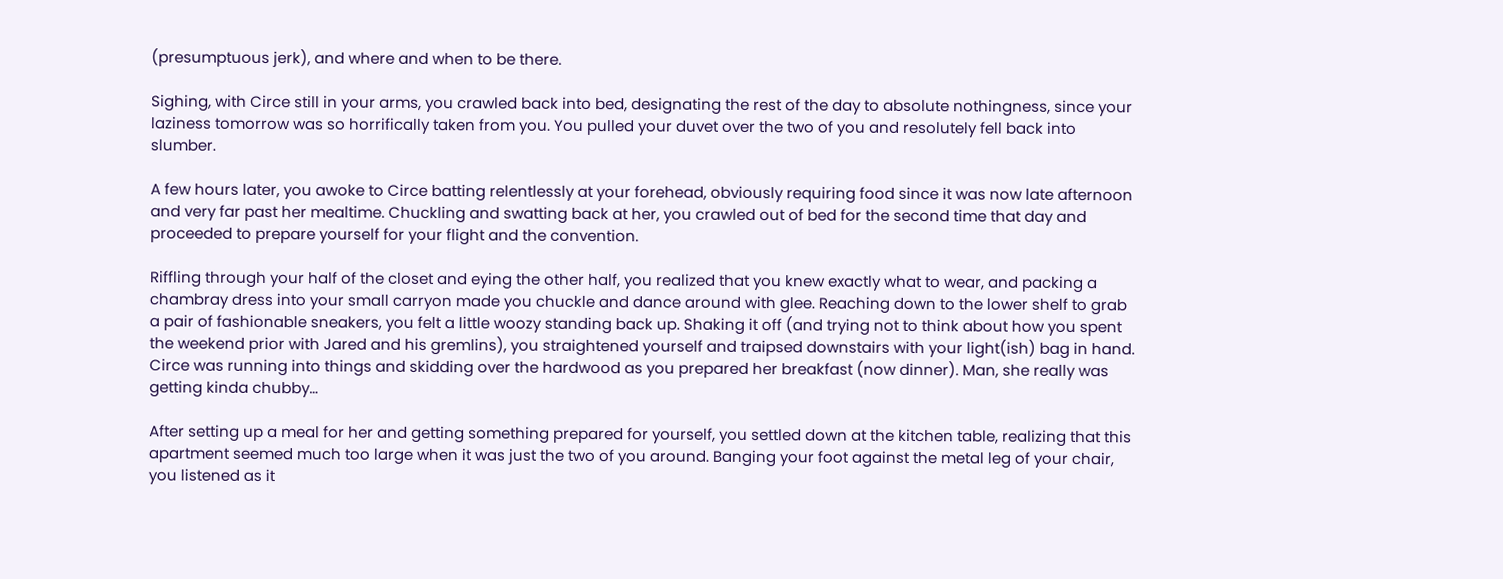(presumptuous jerk), and where and when to be there.

Sighing, with Circe still in your arms, you crawled back into bed, designating the rest of the day to absolute nothingness, since your laziness tomorrow was so horrifically taken from you. You pulled your duvet over the two of you and resolutely fell back into slumber.

A few hours later, you awoke to Circe batting relentlessly at your forehead, obviously requiring food since it was now late afternoon and very far past her mealtime. Chuckling and swatting back at her, you crawled out of bed for the second time that day and proceeded to prepare yourself for your flight and the convention.

Riffling through your half of the closet and eying the other half, you realized that you knew exactly what to wear, and packing a chambray dress into your small carryon made you chuckle and dance around with glee. Reaching down to the lower shelf to grab a pair of fashionable sneakers, you felt a little woozy standing back up. Shaking it off (and trying not to think about how you spent the weekend prior with Jared and his gremlins), you straightened yourself and traipsed downstairs with your light(ish) bag in hand. Circe was running into things and skidding over the hardwood as you prepared her breakfast (now dinner). Man, she really was getting kinda chubby…

After setting up a meal for her and getting something prepared for yourself, you settled down at the kitchen table, realizing that this apartment seemed much too large when it was just the two of you around. Banging your foot against the metal leg of your chair, you listened as it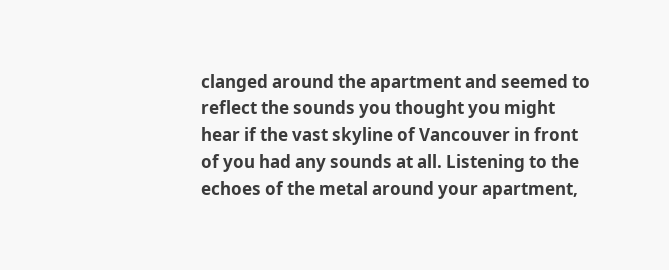clanged around the apartment and seemed to reflect the sounds you thought you might hear if the vast skyline of Vancouver in front of you had any sounds at all. Listening to the echoes of the metal around your apartment,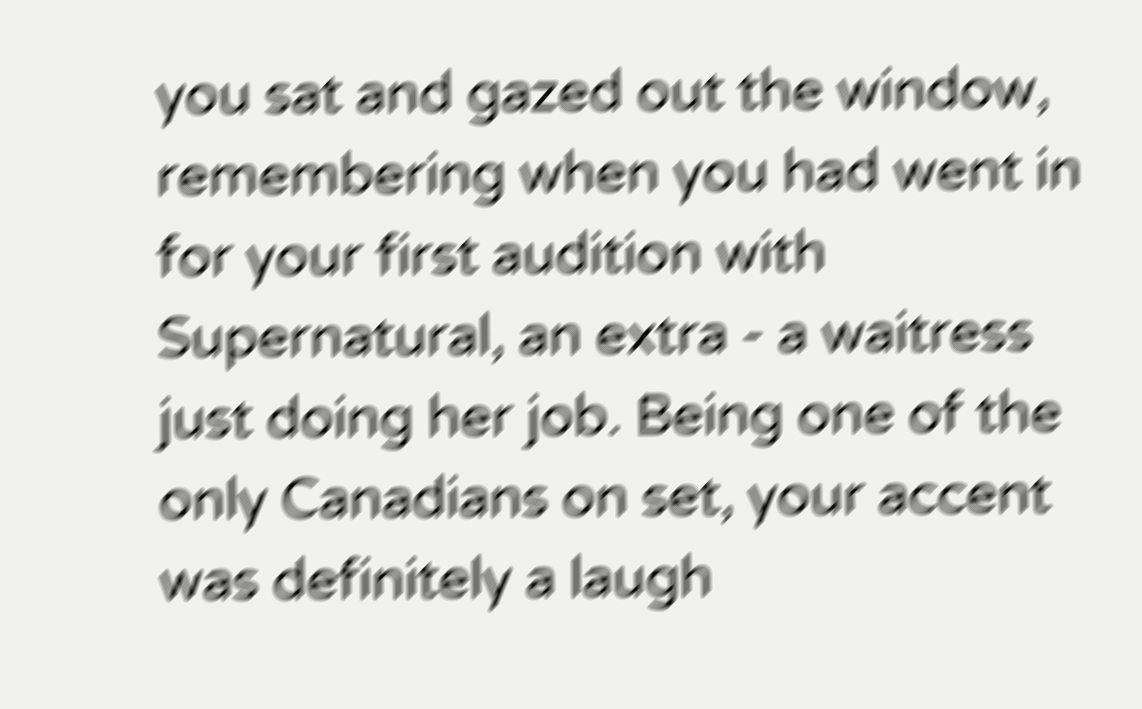you sat and gazed out the window, remembering when you had went in for your first audition with Supernatural, an extra - a waitress just doing her job. Being one of the only Canadians on set, your accent was definitely a laugh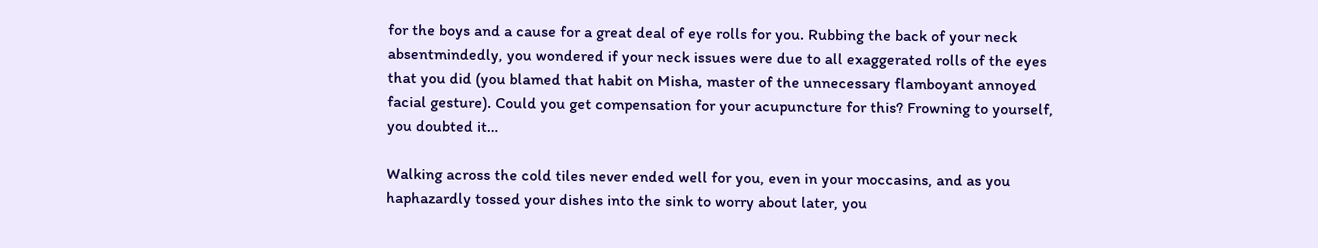for the boys and a cause for a great deal of eye rolls for you. Rubbing the back of your neck absentmindedly, you wondered if your neck issues were due to all exaggerated rolls of the eyes that you did (you blamed that habit on Misha, master of the unnecessary flamboyant annoyed facial gesture). Could you get compensation for your acupuncture for this? Frowning to yourself, you doubted it…

Walking across the cold tiles never ended well for you, even in your moccasins, and as you haphazardly tossed your dishes into the sink to worry about later, you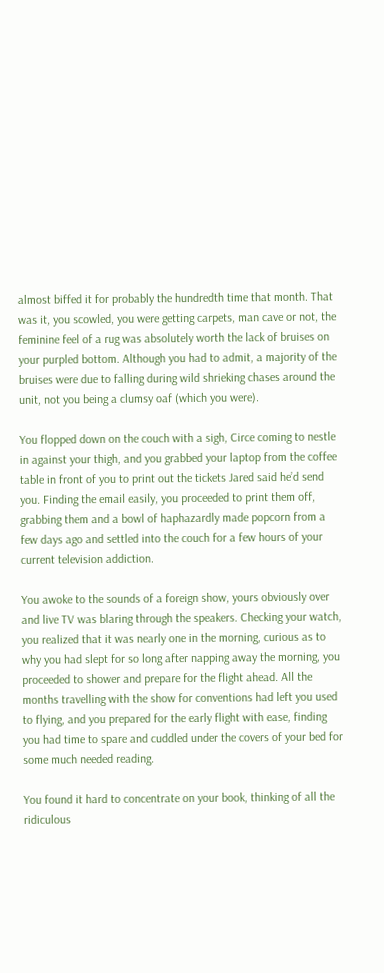almost biffed it for probably the hundredth time that month. That was it, you scowled, you were getting carpets, man cave or not, the feminine feel of a rug was absolutely worth the lack of bruises on your purpled bottom. Although you had to admit, a majority of the bruises were due to falling during wild shrieking chases around the unit, not you being a clumsy oaf (which you were).

You flopped down on the couch with a sigh, Circe coming to nestle in against your thigh, and you grabbed your laptop from the coffee table in front of you to print out the tickets Jared said he’d send you. Finding the email easily, you proceeded to print them off, grabbing them and a bowl of haphazardly made popcorn from a few days ago and settled into the couch for a few hours of your current television addiction.

You awoke to the sounds of a foreign show, yours obviously over and live TV was blaring through the speakers. Checking your watch, you realized that it was nearly one in the morning, curious as to why you had slept for so long after napping away the morning, you proceeded to shower and prepare for the flight ahead. All the months travelling with the show for conventions had left you used to flying, and you prepared for the early flight with ease, finding you had time to spare and cuddled under the covers of your bed for some much needed reading.

You found it hard to concentrate on your book, thinking of all the ridiculous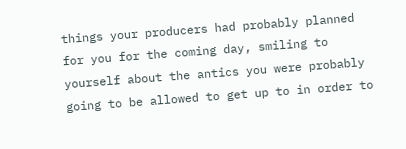things your producers had probably planned for you for the coming day, smiling to yourself about the antics you were probably going to be allowed to get up to in order to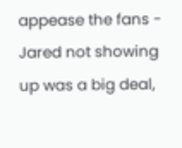appease the fans -  Jared not showing up was a big deal,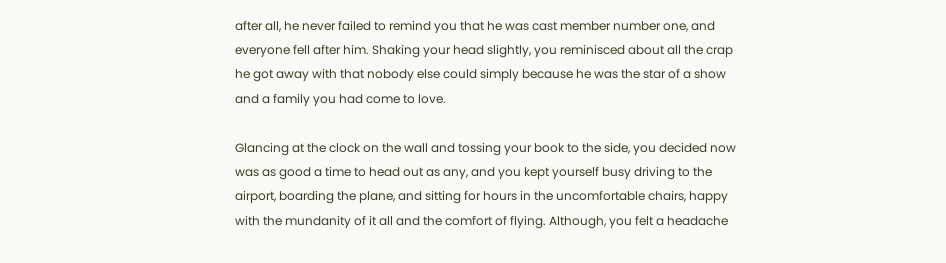after all, he never failed to remind you that he was cast member number one, and everyone fell after him. Shaking your head slightly, you reminisced about all the crap he got away with that nobody else could simply because he was the star of a show and a family you had come to love.

Glancing at the clock on the wall and tossing your book to the side, you decided now was as good a time to head out as any, and you kept yourself busy driving to the airport, boarding the plane, and sitting for hours in the uncomfortable chairs, happy with the mundanity of it all and the comfort of flying. Although, you felt a headache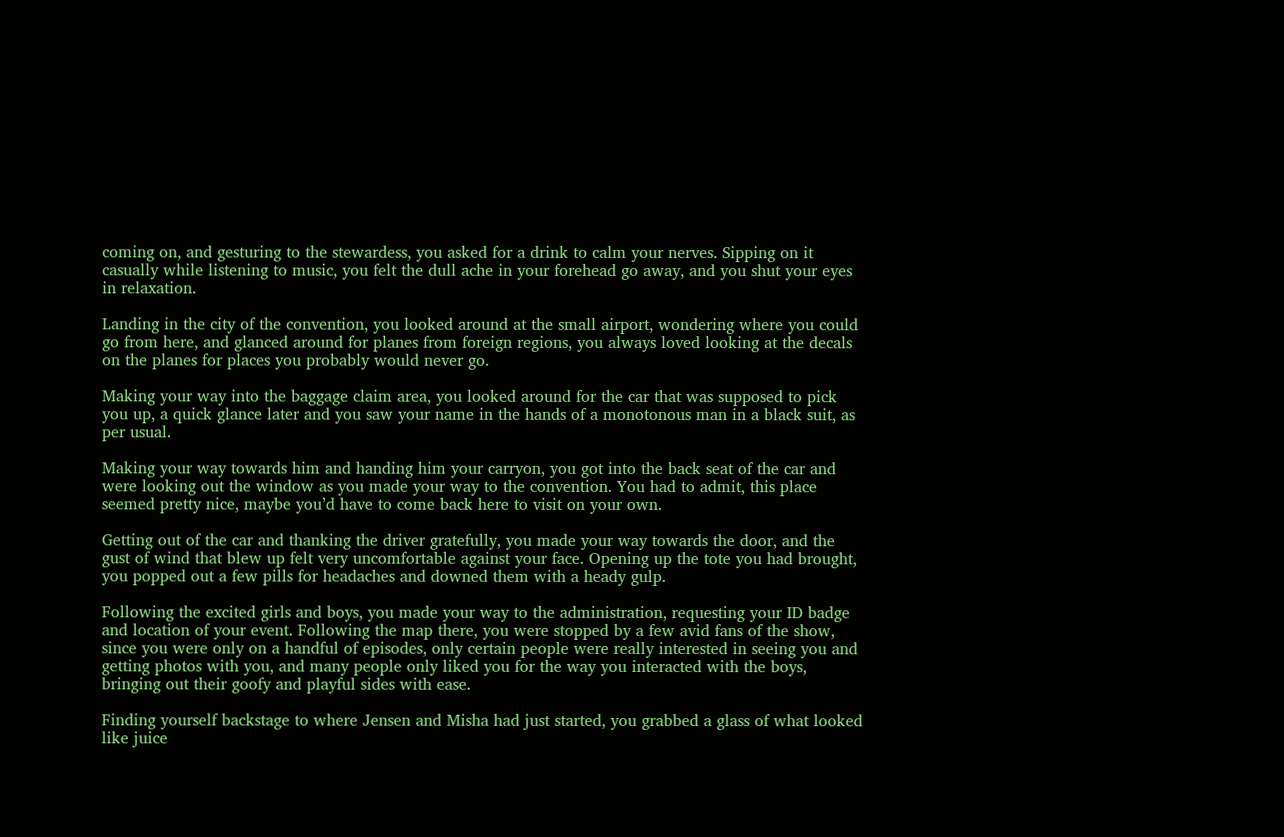coming on, and gesturing to the stewardess, you asked for a drink to calm your nerves. Sipping on it casually while listening to music, you felt the dull ache in your forehead go away, and you shut your eyes in relaxation.

Landing in the city of the convention, you looked around at the small airport, wondering where you could go from here, and glanced around for planes from foreign regions, you always loved looking at the decals on the planes for places you probably would never go.

Making your way into the baggage claim area, you looked around for the car that was supposed to pick you up, a quick glance later and you saw your name in the hands of a monotonous man in a black suit, as per usual.

Making your way towards him and handing him your carryon, you got into the back seat of the car and were looking out the window as you made your way to the convention. You had to admit, this place seemed pretty nice, maybe you’d have to come back here to visit on your own.

Getting out of the car and thanking the driver gratefully, you made your way towards the door, and the gust of wind that blew up felt very uncomfortable against your face. Opening up the tote you had brought, you popped out a few pills for headaches and downed them with a heady gulp.

Following the excited girls and boys, you made your way to the administration, requesting your ID badge and location of your event. Following the map there, you were stopped by a few avid fans of the show, since you were only on a handful of episodes, only certain people were really interested in seeing you and getting photos with you, and many people only liked you for the way you interacted with the boys, bringing out their goofy and playful sides with ease.

Finding yourself backstage to where Jensen and Misha had just started, you grabbed a glass of what looked like juice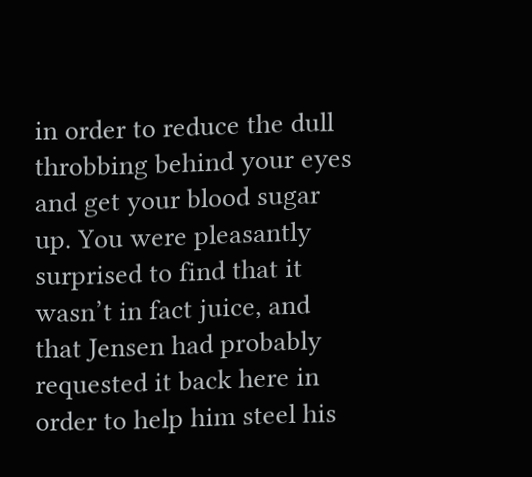in order to reduce the dull throbbing behind your eyes and get your blood sugar up. You were pleasantly surprised to find that it wasn’t in fact juice, and that Jensen had probably requested it back here in order to help him steel his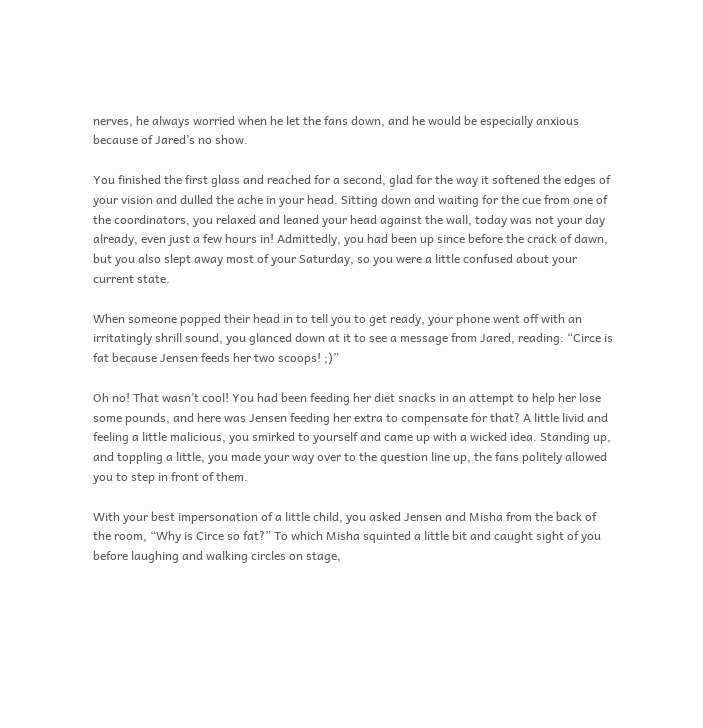nerves, he always worried when he let the fans down, and he would be especially anxious because of Jared’s no show.

You finished the first glass and reached for a second, glad for the way it softened the edges of your vision and dulled the ache in your head. Sitting down and waiting for the cue from one of the coordinators, you relaxed and leaned your head against the wall, today was not your day already, even just a few hours in! Admittedly, you had been up since before the crack of dawn, but you also slept away most of your Saturday, so you were a little confused about your current state.

When someone popped their head in to tell you to get ready, your phone went off with an irritatingly shrill sound, you glanced down at it to see a message from Jared, reading: “Circe is fat because Jensen feeds her two scoops! ;)”

Oh no! That wasn’t cool! You had been feeding her diet snacks in an attempt to help her lose some pounds, and here was Jensen feeding her extra to compensate for that? A little livid and feeling a little malicious, you smirked to yourself and came up with a wicked idea. Standing up, and toppling a little, you made your way over to the question line up, the fans politely allowed you to step in front of them.

With your best impersonation of a little child, you asked Jensen and Misha from the back of the room, “Why is Circe so fat?” To which Misha squinted a little bit and caught sight of you before laughing and walking circles on stage,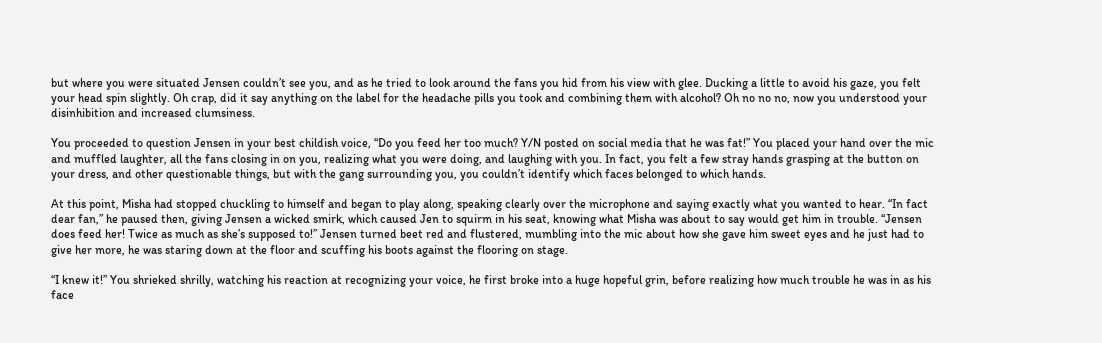but where you were situated Jensen couldn’t see you, and as he tried to look around the fans you hid from his view with glee. Ducking a little to avoid his gaze, you felt your head spin slightly. Oh crap, did it say anything on the label for the headache pills you took and combining them with alcohol? Oh no no no, now you understood your disinhibition and increased clumsiness.

You proceeded to question Jensen in your best childish voice, “Do you feed her too much? Y/N posted on social media that he was fat!” You placed your hand over the mic and muffled laughter, all the fans closing in on you, realizing what you were doing, and laughing with you. In fact, you felt a few stray hands grasping at the button on your dress, and other questionable things, but with the gang surrounding you, you couldn’t identify which faces belonged to which hands.

At this point, Misha had stopped chuckling to himself and began to play along, speaking clearly over the microphone and saying exactly what you wanted to hear. “In fact dear fan,” he paused then, giving Jensen a wicked smirk, which caused Jen to squirm in his seat, knowing what Misha was about to say would get him in trouble. “Jensen does feed her! Twice as much as she’s supposed to!” Jensen turned beet red and flustered, mumbling into the mic about how she gave him sweet eyes and he just had to give her more, he was staring down at the floor and scuffing his boots against the flooring on stage.

“I knew it!” You shrieked shrilly, watching his reaction at recognizing your voice, he first broke into a huge hopeful grin, before realizing how much trouble he was in as his face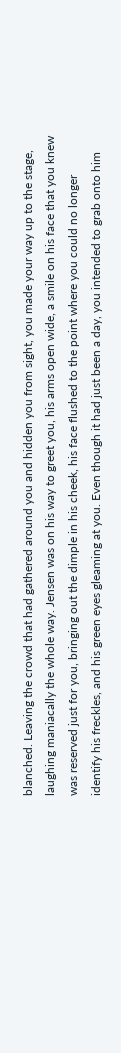blanched. Leaving the crowd that had gathered around you and hidden you from sight, you made your way up to the stage, laughing maniacally the whole way. Jensen was on his way to greet you, his arms open wide, a smile on his face that you knew was reserved just for you, bringing out the dimple in his cheek, his face flushed to the point where you could no longer identify his freckles, and his green eyes gleaming at you. Even though it had just been a day, you intended to grab onto him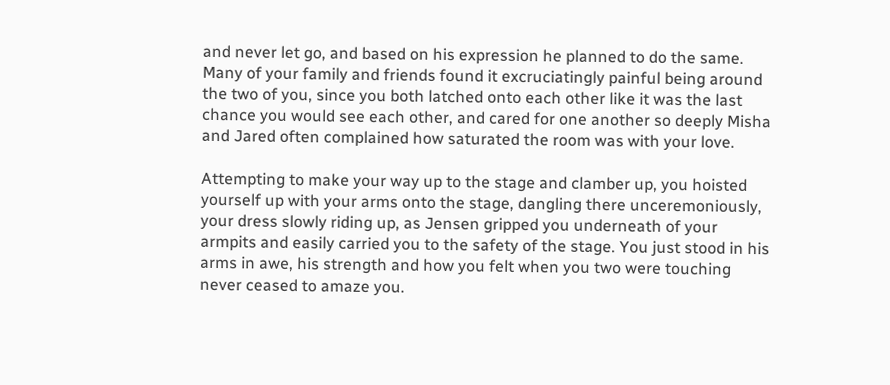and never let go, and based on his expression he planned to do the same. Many of your family and friends found it excruciatingly painful being around the two of you, since you both latched onto each other like it was the last chance you would see each other, and cared for one another so deeply Misha and Jared often complained how saturated the room was with your love.

Attempting to make your way up to the stage and clamber up, you hoisted yourself up with your arms onto the stage, dangling there unceremoniously, your dress slowly riding up, as Jensen gripped you underneath of your armpits and easily carried you to the safety of the stage. You just stood in his arms in awe, his strength and how you felt when you two were touching never ceased to amaze you.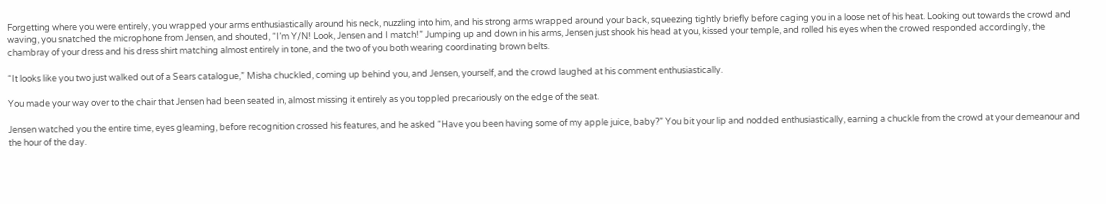Forgetting where you were entirely, you wrapped your arms enthusiastically around his neck, nuzzling into him, and his strong arms wrapped around your back, squeezing tightly briefly before caging you in a loose net of his heat. Looking out towards the crowd and waving, you snatched the microphone from Jensen, and shouted, “I’m Y/N! Look, Jensen and I match!” Jumping up and down in his arms, Jensen just shook his head at you, kissed your temple, and rolled his eyes when the crowed responded accordingly, the chambray of your dress and his dress shirt matching almost entirely in tone, and the two of you both wearing coordinating brown belts.

“It looks like you two just walked out of a Sears catalogue,” Misha chuckled, coming up behind you, and Jensen, yourself, and the crowd laughed at his comment enthusiastically.

You made your way over to the chair that Jensen had been seated in, almost missing it entirely as you toppled precariously on the edge of the seat.

Jensen watched you the entire time, eyes gleaming, before recognition crossed his features, and he asked “Have you been having some of my apple juice, baby?” You bit your lip and nodded enthusiastically, earning a chuckle from the crowd at your demeanour and the hour of the day.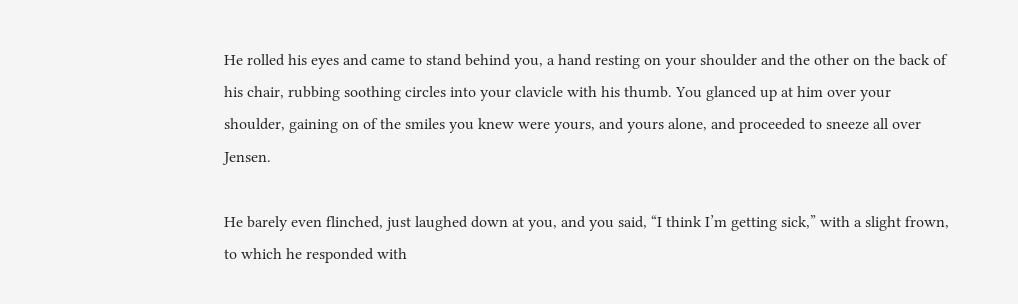He rolled his eyes and came to stand behind you, a hand resting on your shoulder and the other on the back of his chair, rubbing soothing circles into your clavicle with his thumb. You glanced up at him over your shoulder, gaining on of the smiles you knew were yours, and yours alone, and proceeded to sneeze all over Jensen.

He barely even flinched, just laughed down at you, and you said, “I think I’m getting sick,” with a slight frown, to which he responded with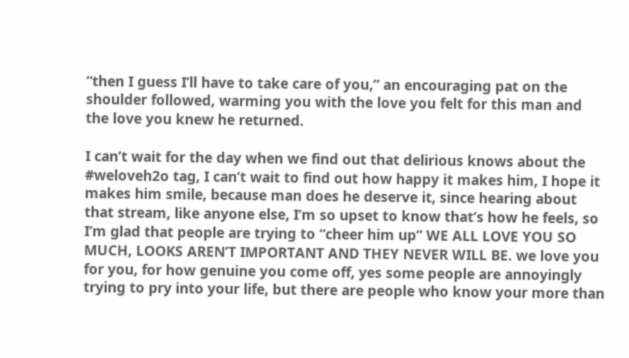“then I guess I’ll have to take care of you,” an encouraging pat on the shoulder followed, warming you with the love you felt for this man and the love you knew he returned.

I can’t wait for the day when we find out that delirious knows about the #weloveh2o tag, I can’t wait to find out how happy it makes him, I hope it makes him smile, because man does he deserve it, since hearing about that stream, like anyone else, I’m so upset to know that’s how he feels, so I’m glad that people are trying to “cheer him up” WE ALL LOVE YOU SO MUCH, LOOKS AREN’T IMPORTANT AND THEY NEVER WILL BE. we love you for you, for how genuine you come off, yes some people are annoyingly trying to pry into your life, but there are people who know your more than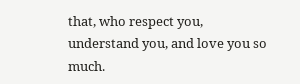that, who respect you, understand you, and love you so much.